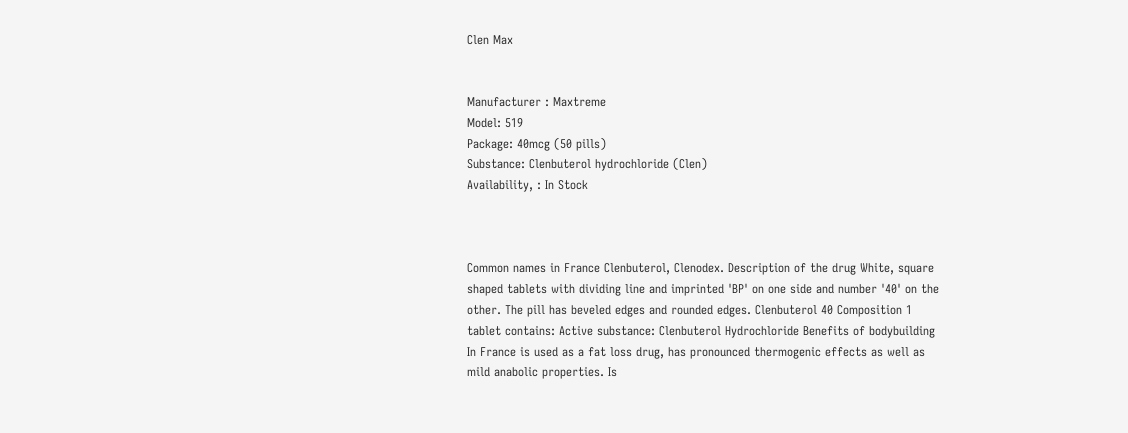Clen Max


Manufacturer : Maxtreme
Model: 519
Package: 40mcg (50 pills)
Substance: Clenbuterol hydrochloride (Clen)
Availability, : In Stock



Common names in France Clenbuterol, Clenodex. Description of the drug White, square shaped tablets with dividing line and imprinted 'BP' on one side and number '40' on the other. The pill has beveled edges and rounded edges. Clenbuterol 40 Composition 1 tablet contains: Active substance: Clenbuterol Hydrochloride Benefits of bodybuilding In France is used as a fat loss drug, has pronounced thermogenic effects as well as mild anabolic properties. Is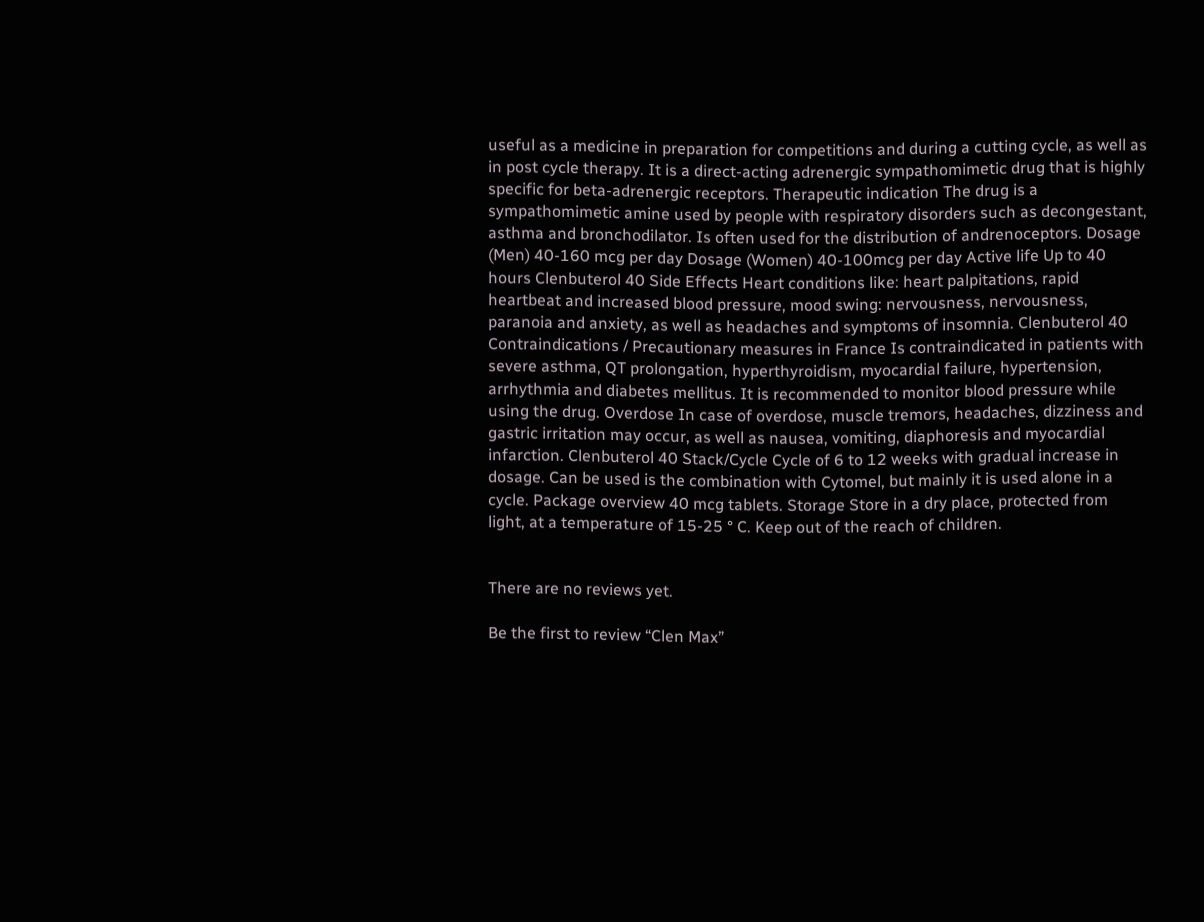useful as a medicine in preparation for competitions and during a cutting cycle, as well as in post cycle therapy. It is a direct-acting adrenergic sympathomimetic drug that is highly specific for beta-adrenergic receptors. Therapeutic indication The drug is a sympathomimetic amine used by people with respiratory disorders such as decongestant, asthma and bronchodilator. Is often used for the distribution of andrenoceptors. Dosage (Men) 40-160 mcg per day Dosage (Women) 40-100mcg per day Active life Up to 40 hours Clenbuterol 40 Side Effects Heart conditions like: heart palpitations, rapid heartbeat and increased blood pressure, mood swing: nervousness, nervousness, paranoia and anxiety, as well as headaches and symptoms of insomnia. Clenbuterol 40 Contraindications / Precautionary measures in France Is contraindicated in patients with severe asthma, QT prolongation, hyperthyroidism, myocardial failure, hypertension, arrhythmia and diabetes mellitus. It is recommended to monitor blood pressure while using the drug. Overdose In case of overdose, muscle tremors, headaches, dizziness and gastric irritation may occur, as well as nausea, vomiting, diaphoresis and myocardial infarction. Clenbuterol 40 Stack/Cycle Cycle of 6 to 12 weeks with gradual increase in dosage. Can be used is the combination with Cytomel, but mainly it is used alone in a cycle. Package overview 40 mcg tablets. Storage Store in a dry place, protected from light, at a temperature of 15-25 ° C. Keep out of the reach of children.


There are no reviews yet.

Be the first to review “Clen Max”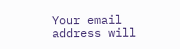Your email address will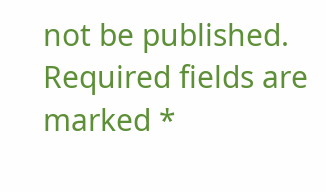not be published. Required fields are marked *